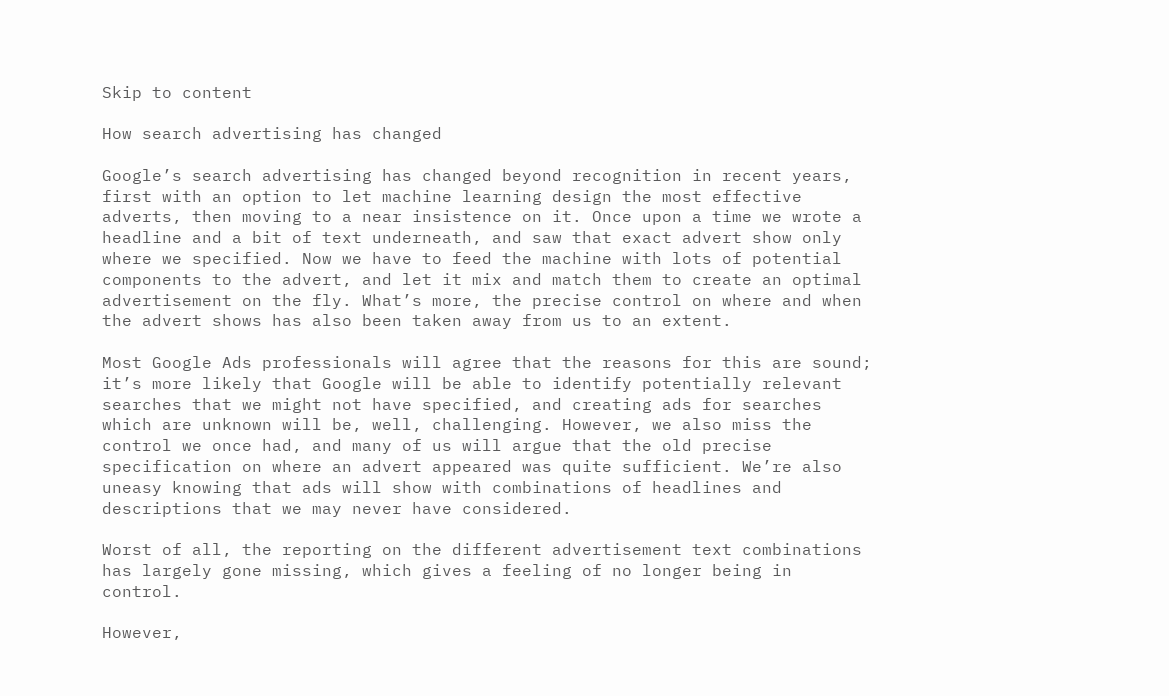Skip to content

How search advertising has changed

Google’s search advertising has changed beyond recognition in recent years, first with an option to let machine learning design the most effective adverts, then moving to a near insistence on it. Once upon a time we wrote a headline and a bit of text underneath, and saw that exact advert show only where we specified. Now we have to feed the machine with lots of potential components to the advert, and let it mix and match them to create an optimal advertisement on the fly. What’s more, the precise control on where and when the advert shows has also been taken away from us to an extent.

Most Google Ads professionals will agree that the reasons for this are sound; it’s more likely that Google will be able to identify potentially relevant searches that we might not have specified, and creating ads for searches which are unknown will be, well, challenging. However, we also miss the control we once had, and many of us will argue that the old precise specification on where an advert appeared was quite sufficient. We’re also uneasy knowing that ads will show with combinations of headlines and descriptions that we may never have considered.

Worst of all, the reporting on the different advertisement text combinations has largely gone missing, which gives a feeling of no longer being in control.

However,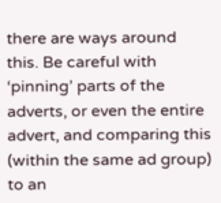there are ways around this. Be careful with ‘pinning’ parts of the adverts, or even the entire advert, and comparing this (within the same ad group) to an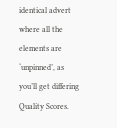identical advert where all the elements are ‘unpinned’, as you’ll get differing Quality Scores.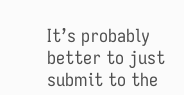It’s probably better to just submit to the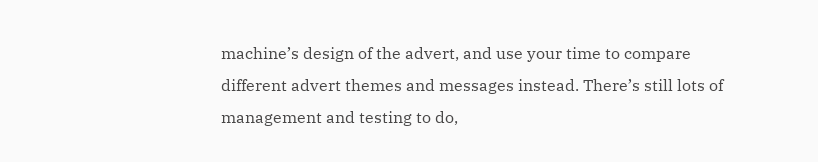machine’s design of the advert, and use your time to compare different advert themes and messages instead. There’s still lots of management and testing to do,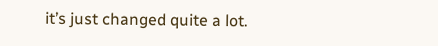it’s just changed quite a lot.